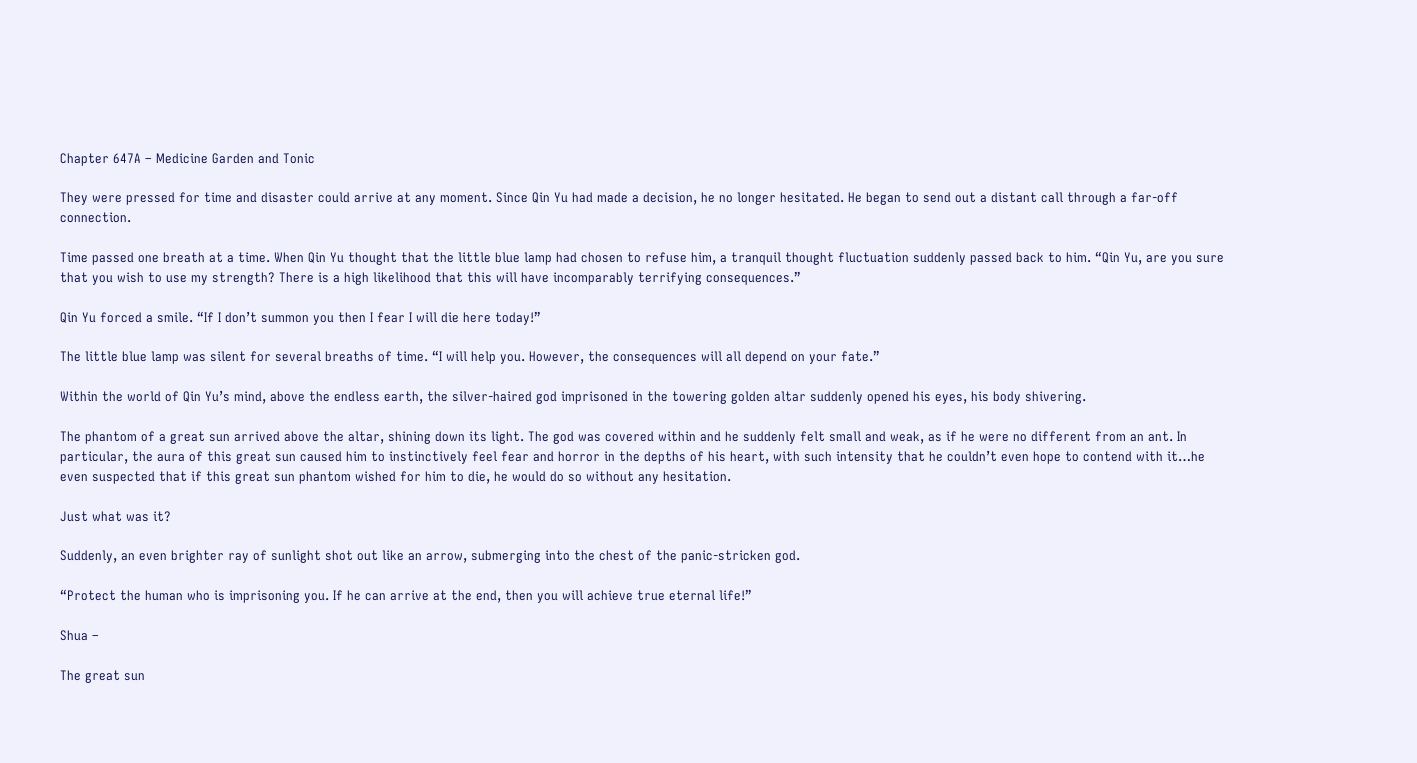Chapter 647A – Medicine Garden and Tonic

They were pressed for time and disaster could arrive at any moment. Since Qin Yu had made a decision, he no longer hesitated. He began to send out a distant call through a far-off connection.

Time passed one breath at a time. When Qin Yu thought that the little blue lamp had chosen to refuse him, a tranquil thought fluctuation suddenly passed back to him. “Qin Yu, are you sure that you wish to use my strength? There is a high likelihood that this will have incomparably terrifying consequences.”

Qin Yu forced a smile. “If I don’t summon you then I fear I will die here today!”

The little blue lamp was silent for several breaths of time. “I will help you. However, the consequences will all depend on your fate.”

Within the world of Qin Yu’s mind, above the endless earth, the silver-haired god imprisoned in the towering golden altar suddenly opened his eyes, his body shivering.

The phantom of a great sun arrived above the altar, shining down its light. The god was covered within and he suddenly felt small and weak, as if he were no different from an ant. In particular, the aura of this great sun caused him to instinctively feel fear and horror in the depths of his heart, with such intensity that he couldn’t even hope to contend with it…he even suspected that if this great sun phantom wished for him to die, he would do so without any hesitation.

Just what was it?

Suddenly, an even brighter ray of sunlight shot out like an arrow, submerging into the chest of the panic-stricken god.

“Protect the human who is imprisoning you. If he can arrive at the end, then you will achieve true eternal life!”

Shua –

The great sun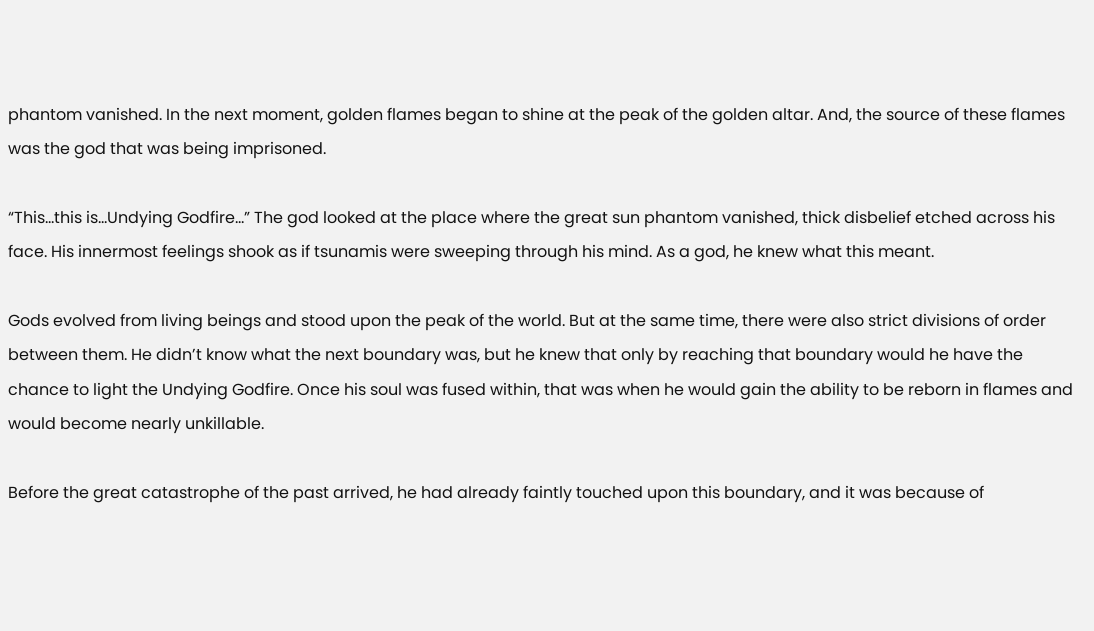phantom vanished. In the next moment, golden flames began to shine at the peak of the golden altar. And, the source of these flames was the god that was being imprisoned.

“This…this is…Undying Godfire…” The god looked at the place where the great sun phantom vanished, thick disbelief etched across his face. His innermost feelings shook as if tsunamis were sweeping through his mind. As a god, he knew what this meant.

Gods evolved from living beings and stood upon the peak of the world. But at the same time, there were also strict divisions of order between them. He didn’t know what the next boundary was, but he knew that only by reaching that boundary would he have the chance to light the Undying Godfire. Once his soul was fused within, that was when he would gain the ability to be reborn in flames and would become nearly unkillable.

Before the great catastrophe of the past arrived, he had already faintly touched upon this boundary, and it was because of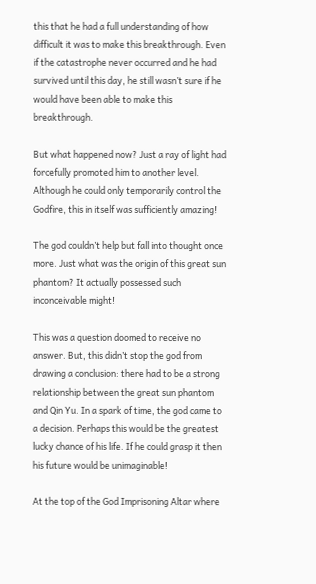this that he had a full understanding of how difficult it was to make this breakthrough. Even if the catastrophe never occurred and he had survived until this day, he still wasn’t sure if he would have been able to make this breakthrough.

But what happened now? Just a ray of light had forcefully promoted him to another level. Although he could only temporarily control the Godfire, this in itself was sufficiently amazing!

The god couldn’t help but fall into thought once more. Just what was the origin of this great sun phantom? It actually possessed such inconceivable might!

This was a question doomed to receive no answer. But, this didn’t stop the god from drawing a conclusion: there had to be a strong relationship between the great sun phantom and Qin Yu. In a spark of time, the god came to a decision. Perhaps this would be the greatest lucky chance of his life. If he could grasp it then his future would be unimaginable!

At the top of the God Imprisoning Altar where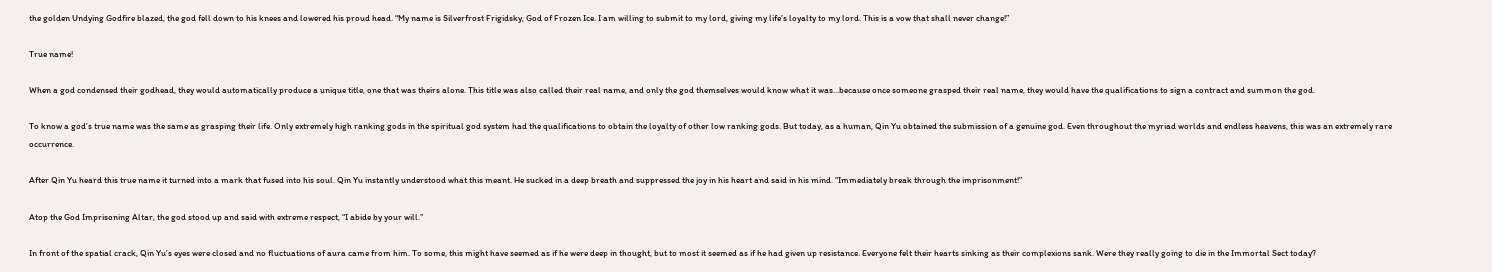the golden Undying Godfire blazed, the god fell down to his knees and lowered his proud head. “My name is Silverfrost Frigidsky, God of Frozen Ice. I am willing to submit to my lord, giving my life’s loyalty to my lord. This is a vow that shall never change!”

True name!

When a god condensed their godhead, they would automatically produce a unique title, one that was theirs alone. This title was also called their real name, and only the god themselves would know what it was…because once someone grasped their real name, they would have the qualifications to sign a contract and summon the god.

To know a god’s true name was the same as grasping their life. Only extremely high ranking gods in the spiritual god system had the qualifications to obtain the loyalty of other low ranking gods. But today, as a human, Qin Yu obtained the submission of a genuine god. Even throughout the myriad worlds and endless heavens, this was an extremely rare occurrence.

After Qin Yu heard this true name it turned into a mark that fused into his soul. Qin Yu instantly understood what this meant. He sucked in a deep breath and suppressed the joy in his heart and said in his mind. “Immediately break through the imprisonment!”

Atop the God Imprisoning Altar, the god stood up and said with extreme respect, “I abide by your will.”

In front of the spatial crack, Qin Yu’s eyes were closed and no fluctuations of aura came from him. To some, this might have seemed as if he were deep in thought, but to most it seemed as if he had given up resistance. Everyone felt their hearts sinking as their complexions sank. Were they really going to die in the Immortal Sect today?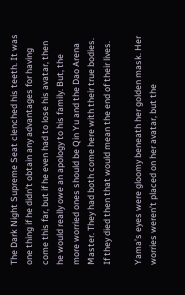The Dark Night Supreme Seat clenched his teeth. It was one thing if he didn’t obtain any advantages for having come this far, but if he even had to lose his avatar, then he would really owe an apology to his family. But, the more worried ones should be Qin Yu and the Dao Arena Master. They had both come here with their true bodies. If they died then that would mean the end of their lives.

Yama’s eyes were gloomy beneath her golden mask. Her worries weren’t placed on her avatar, but the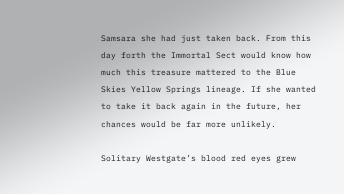Samsara she had just taken back. From this day forth the Immortal Sect would know how much this treasure mattered to the Blue Skies Yellow Springs lineage. If she wanted to take it back again in the future, her chances would be far more unlikely.

Solitary Westgate’s blood red eyes grew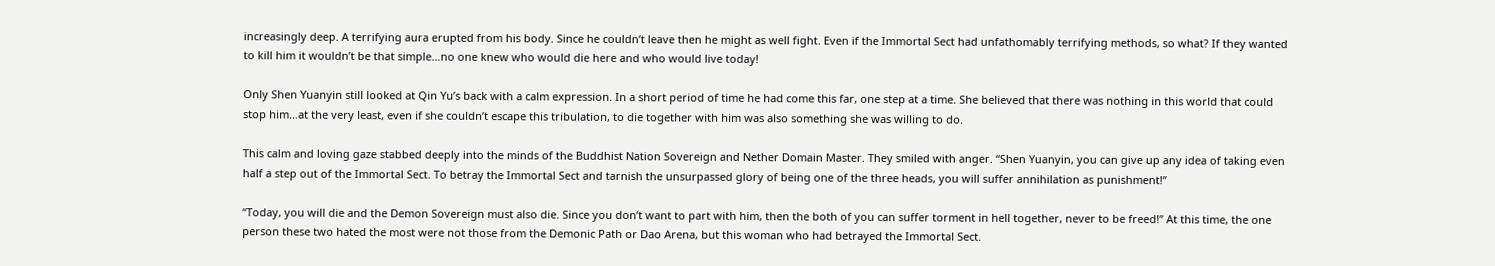increasingly deep. A terrifying aura erupted from his body. Since he couldn’t leave then he might as well fight. Even if the Immortal Sect had unfathomably terrifying methods, so what? If they wanted to kill him it wouldn’t be that simple…no one knew who would die here and who would live today!

Only Shen Yuanyin still looked at Qin Yu’s back with a calm expression. In a short period of time he had come this far, one step at a time. She believed that there was nothing in this world that could stop him…at the very least, even if she couldn’t escape this tribulation, to die together with him was also something she was willing to do.

This calm and loving gaze stabbed deeply into the minds of the Buddhist Nation Sovereign and Nether Domain Master. They smiled with anger. “Shen Yuanyin, you can give up any idea of taking even half a step out of the Immortal Sect. To betray the Immortal Sect and tarnish the unsurpassed glory of being one of the three heads, you will suffer annihilation as punishment!”

“Today, you will die and the Demon Sovereign must also die. Since you don’t want to part with him, then the both of you can suffer torment in hell together, never to be freed!” At this time, the one person these two hated the most were not those from the Demonic Path or Dao Arena, but this woman who had betrayed the Immortal Sect.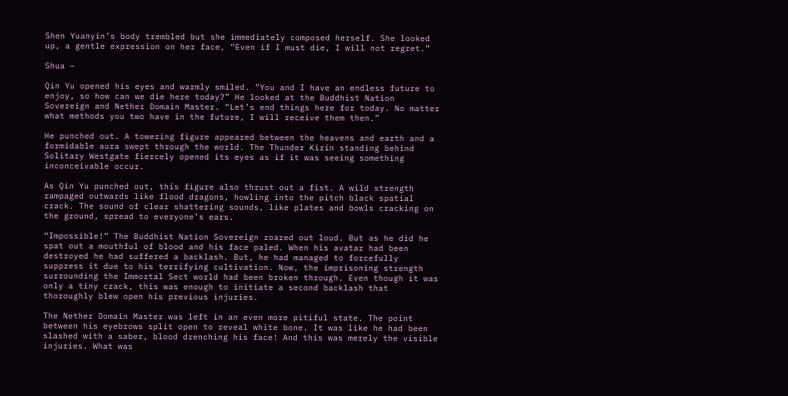Shen Yuanyin’s body trembled but she immediately composed herself. She looked up, a gentle expression on her face, “Even if I must die, I will not regret.”

Shua –

Qin Yu opened his eyes and warmly smiled. “You and I have an endless future to enjoy, so how can we die here today?” He looked at the Buddhist Nation Sovereign and Nether Domain Master. “Let’s end things here for today. No matter what methods you two have in the future, I will receive them then.”

He punched out. A towering figure appeared between the heavens and earth and a formidable aura swept through the world. The Thunder Kirin standing behind Solitary Westgate fiercely opened its eyes as if it was seeing something inconceivable occur.

As Qin Yu punched out, this figure also thrust out a fist. A wild strength rampaged outwards like flood dragons, howling into the pitch black spatial crack. The sound of clear shattering sounds, like plates and bowls cracking on the ground, spread to everyone’s ears.

“Impossible!” The Buddhist Nation Sovereign roared out loud. But as he did he spat out a mouthful of blood and his face paled. When his avatar had been destroyed he had suffered a backlash. But, he had managed to forcefully suppress it due to his terrifying cultivation. Now, the imprisoning strength surrounding the Immortal Sect world had been broken through. Even though it was only a tiny crack, this was enough to initiate a second backlash that thoroughly blew open his previous injuries.

The Nether Domain Master was left in an even more pitiful state. The point between his eyebrows split open to reveal white bone. It was like he had been slashed with a saber, blood drenching his face! And this was merely the visible injuries. What was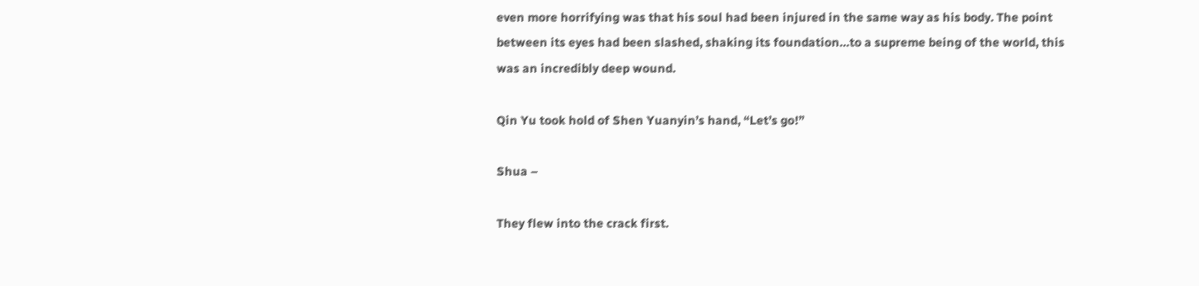even more horrifying was that his soul had been injured in the same way as his body. The point between its eyes had been slashed, shaking its foundation…to a supreme being of the world, this was an incredibly deep wound.

Qin Yu took hold of Shen Yuanyin’s hand, “Let’s go!”

Shua –

They flew into the crack first.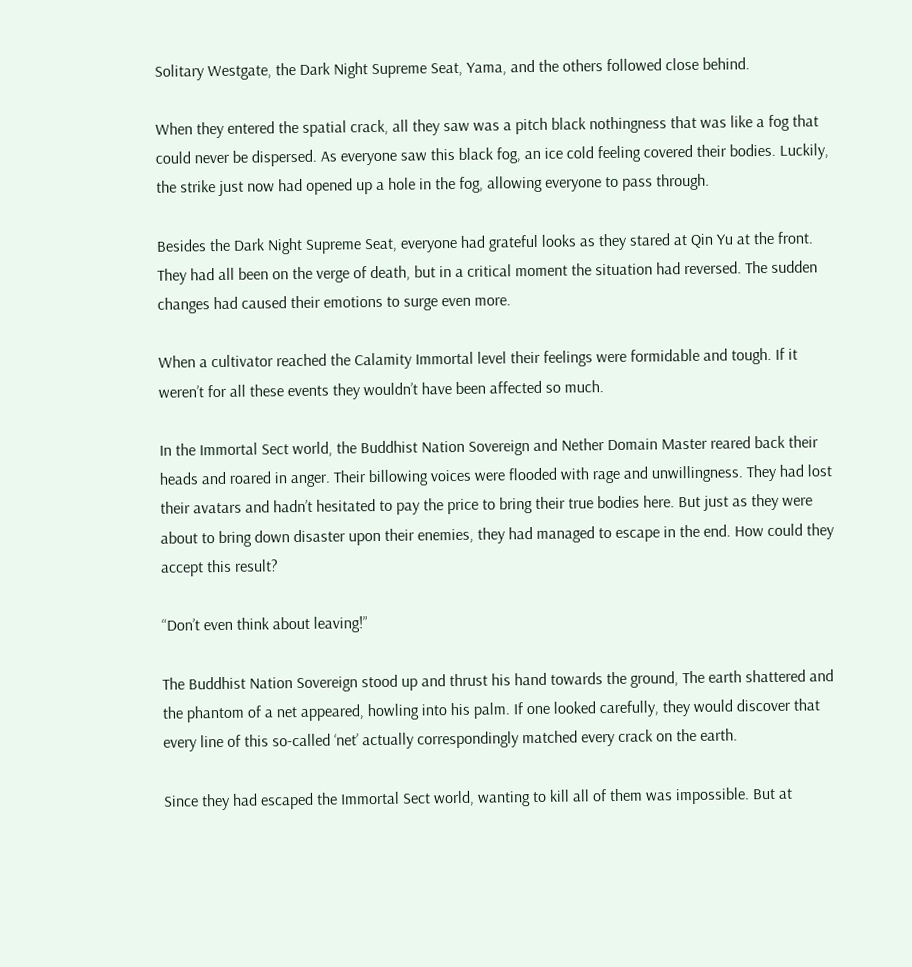Solitary Westgate, the Dark Night Supreme Seat, Yama, and the others followed close behind.

When they entered the spatial crack, all they saw was a pitch black nothingness that was like a fog that could never be dispersed. As everyone saw this black fog, an ice cold feeling covered their bodies. Luckily, the strike just now had opened up a hole in the fog, allowing everyone to pass through.

Besides the Dark Night Supreme Seat, everyone had grateful looks as they stared at Qin Yu at the front. They had all been on the verge of death, but in a critical moment the situation had reversed. The sudden changes had caused their emotions to surge even more.

When a cultivator reached the Calamity Immortal level their feelings were formidable and tough. If it weren’t for all these events they wouldn’t have been affected so much.

In the Immortal Sect world, the Buddhist Nation Sovereign and Nether Domain Master reared back their heads and roared in anger. Their billowing voices were flooded with rage and unwillingness. They had lost their avatars and hadn’t hesitated to pay the price to bring their true bodies here. But just as they were about to bring down disaster upon their enemies, they had managed to escape in the end. How could they accept this result?

“Don’t even think about leaving!”

The Buddhist Nation Sovereign stood up and thrust his hand towards the ground, The earth shattered and the phantom of a net appeared, howling into his palm. If one looked carefully, they would discover that every line of this so-called ‘net’ actually correspondingly matched every crack on the earth.

Since they had escaped the Immortal Sect world, wanting to kill all of them was impossible. But at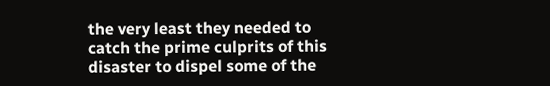the very least they needed to catch the prime culprits of this disaster to dispel some of the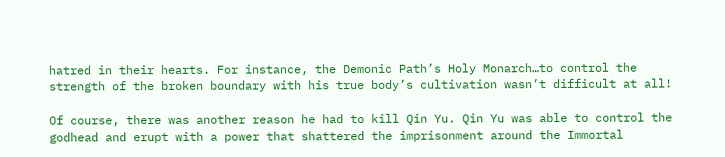hatred in their hearts. For instance, the Demonic Path’s Holy Monarch…to control the strength of the broken boundary with his true body’s cultivation wasn’t difficult at all!

Of course, there was another reason he had to kill Qin Yu. Qin Yu was able to control the godhead and erupt with a power that shattered the imprisonment around the Immortal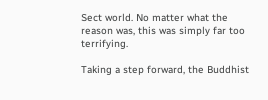Sect world. No matter what the reason was, this was simply far too terrifying.

Taking a step forward, the Buddhist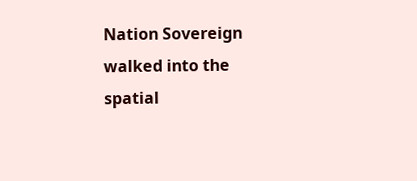Nation Sovereign walked into the spatial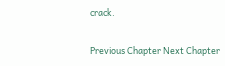crack.

Previous Chapter Next Chapter